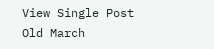View Single Post
Old March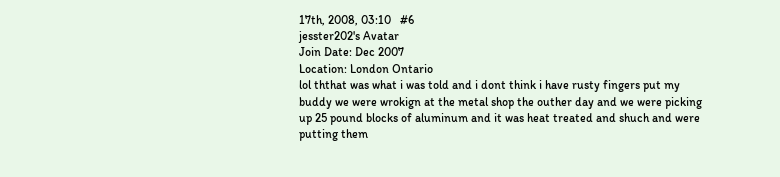17th, 2008, 03:10   #6
jesster202's Avatar
Join Date: Dec 2007
Location: London Ontario
lol ththat was what i was told and i dont think i have rusty fingers put my buddy we were wrokign at the metal shop the outher day and we were picking up 25 pound blocks of aluminum and it was heat treated and shuch and were putting them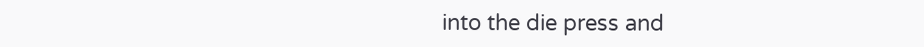into the die press and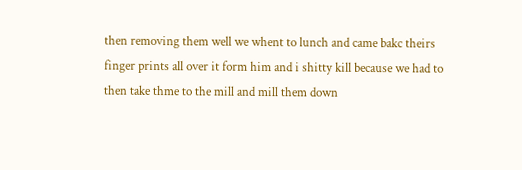then removing them well we whent to lunch and came bakc theirs finger prints all over it form him and i shitty kill because we had to then take thme to the mill and mill them down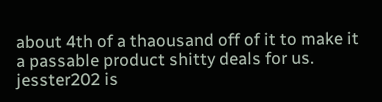about 4th of a thaousand off of it to make it a passable product shitty deals for us.
jesster202 is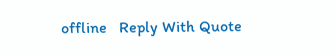offline   Reply With Quote